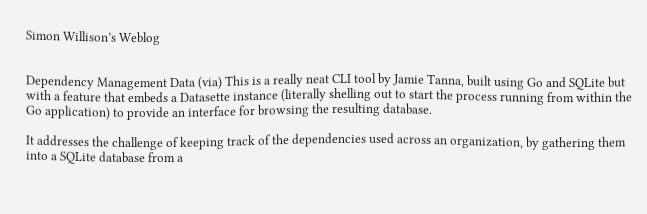Simon Willison’s Weblog


Dependency Management Data (via) This is a really neat CLI tool by Jamie Tanna, built using Go and SQLite but with a feature that embeds a Datasette instance (literally shelling out to start the process running from within the Go application) to provide an interface for browsing the resulting database.

It addresses the challenge of keeping track of the dependencies used across an organization, by gathering them into a SQLite database from a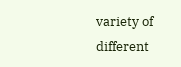variety of different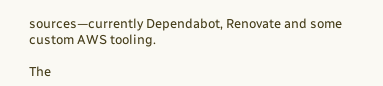sources—currently Dependabot, Renovate and some custom AWS tooling.

The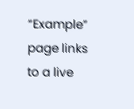“Example” page links to a live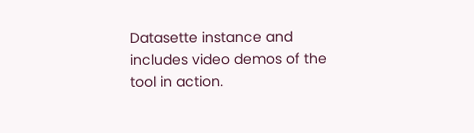Datasette instance and includes video demos of the tool in action.